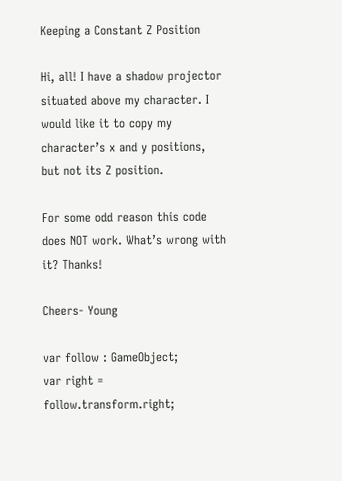Keeping a Constant Z Position

Hi, all! I have a shadow projector situated above my character. I would like it to copy my character’s x and y positions, but not its Z position.

For some odd reason this code does NOT work. What’s wrong with it? Thanks!

Cheers- Young

var follow : GameObject;
var right = follow.transform.right;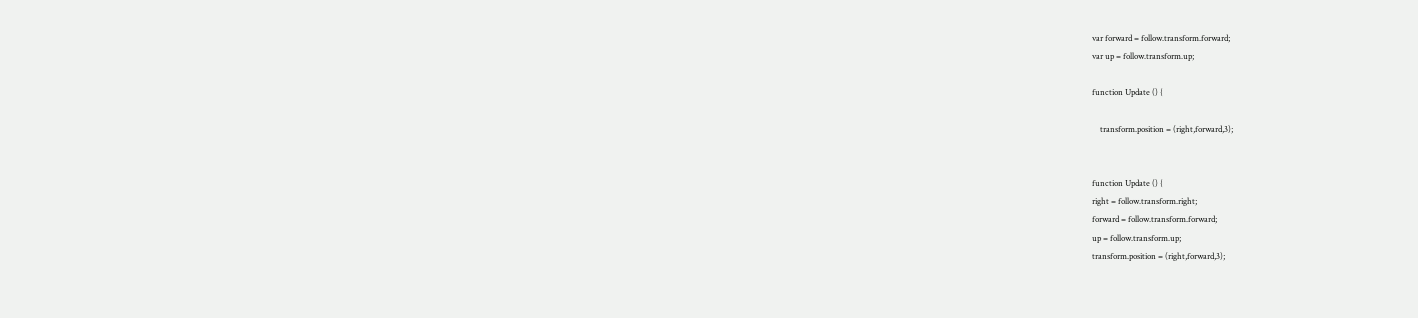var forward = follow.transform.forward;
var up = follow.transform.up;

function Update () {

    transform.position = (right,forward,3);


function Update () {
right = follow.transform.right;
forward = follow.transform.forward;
up = follow.transform.up;
transform.position = (right,forward,3);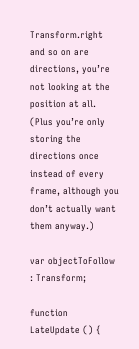Transform.right and so on are directions, you’re not looking at the position at all. (Plus you’re only storing the directions once instead of every frame, although you don’t actually want them anyway.)

var objectToFollow : Transform;

function LateUpdate () {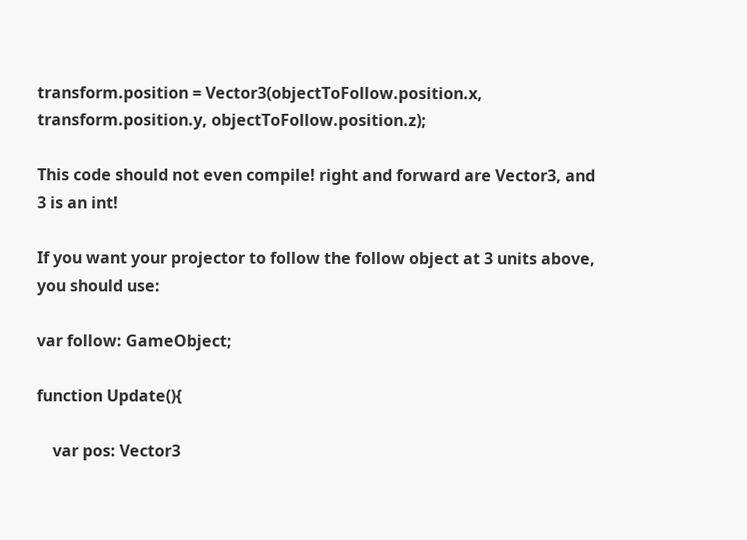transform.position = Vector3(objectToFollow.position.x, transform.position.y, objectToFollow.position.z);

This code should not even compile! right and forward are Vector3, and 3 is an int!

If you want your projector to follow the follow object at 3 units above, you should use:

var follow: GameObject;

function Update(){

    var pos: Vector3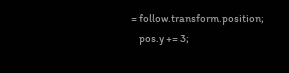= follow.transform.position;
    pos.y += 3;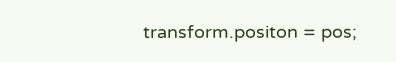transform.positon = pos;